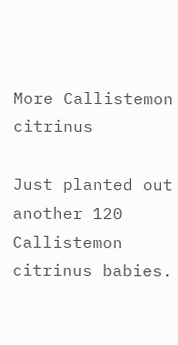More Callistemon citrinus

Just planted out another 120 Callistemon citrinus babies.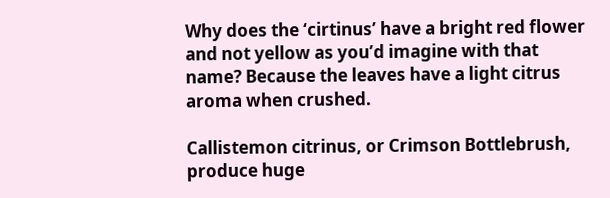Why does the ‘cirtinus’ have a bright red flower and not yellow as you’d imagine with that name? Because the leaves have a light citrus aroma when crushed.

Callistemon citrinus, or Crimson Bottlebrush, produce huge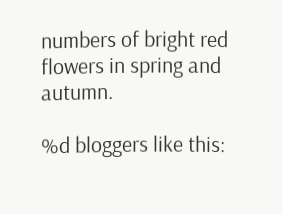numbers of bright red flowers in spring and autumn.

%d bloggers like this: